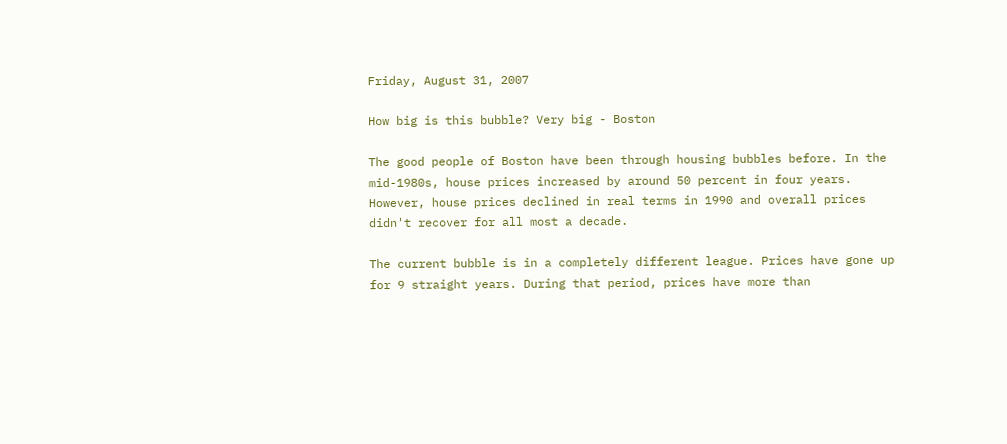Friday, August 31, 2007

How big is this bubble? Very big - Boston

The good people of Boston have been through housing bubbles before. In the mid-1980s, house prices increased by around 50 percent in four years. However, house prices declined in real terms in 1990 and overall prices didn't recover for all most a decade.

The current bubble is in a completely different league. Prices have gone up for 9 straight years. During that period, prices have more than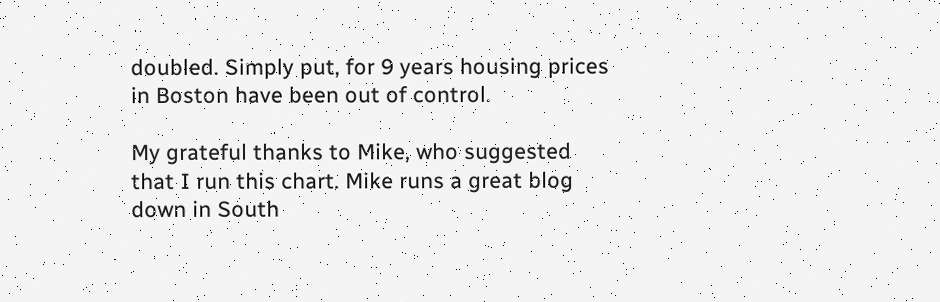doubled. Simply put, for 9 years housing prices in Boston have been out of control.

My grateful thanks to Mike, who suggested that I run this chart. Mike runs a great blog down in South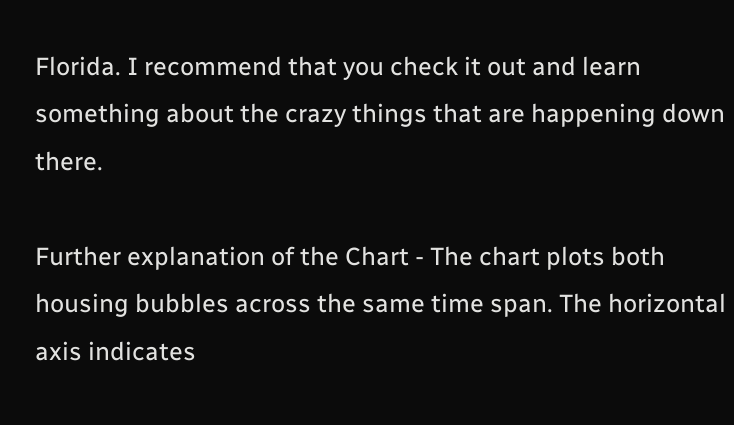Florida. I recommend that you check it out and learn something about the crazy things that are happening down there.

Further explanation of the Chart - The chart plots both housing bubbles across the same time span. The horizontal axis indicates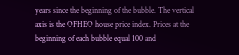years since the beginning of the bubble. The vertical axis is the OFHEO house price index. Prices at the beginning of each bubble equal 100 and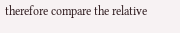therefore compare the relative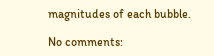magnitudes of each bubble.

No comments: